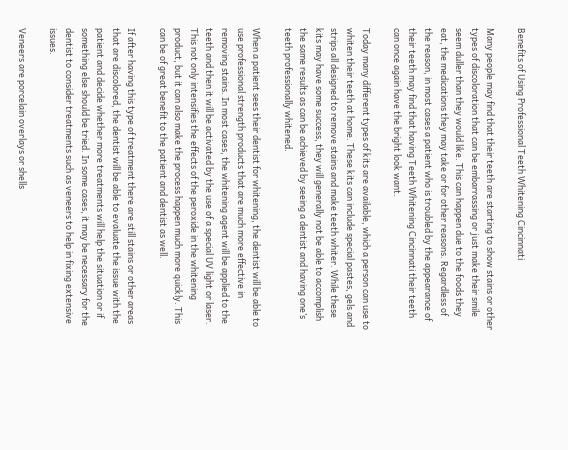Benefits of Using Professional Teeth Whitening Cincinnati

Many people may find that their teeth are starting to show stains or other types of discoloration that can be embarrassing or just make their smile seem duller than they would like. This can happen due to the foods they eat, the medications they may take or for other reasons. Regardless of the reason, in most cases a patient who is troubled by the appearance of their teeth may find that having Teeth Whitening Cincinnati their teeth can once again have the bright look want.

Today many different types of kits are available, which a person can use to whiten their teeth at home. These kits can include special pastes, gels and strips all designed to remove stains and make teeth whiter. While these kits may have some success, they will generally not be able to accomplish the same results as can be achieved by seeing a dentist and having one’s teeth professionally whitened.

When a patient sees their dentist for whitening, the dentist will be able to use professional strength products that are much more effective in removing stains. In most cases, the whitening agent will be applied to the teeth and then it will be activated by the use of a special UV light or laser. This not only intensifies the effects of the peroxide in the whitening product, but it can also make the process happen much more quickly. This can be of great benefit to the patient and dentist as well.

If after having this type of treatment there are still stains or other areas that are discolored, the dentist will be able to evaluate the issue with the patient and decide whether more treatments will help the situation or if something else should be tried. In some cases, it may be necessary for the dentist to consider treatments such as veneers to help in fixing extensive issues.

Veneers are porcelain overlays or shells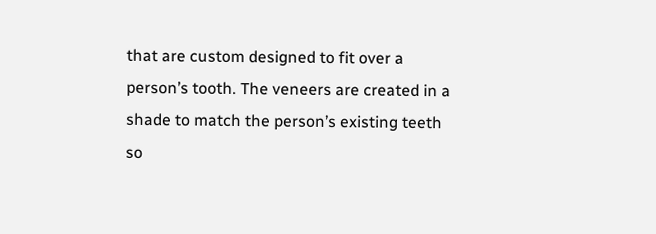that are custom designed to fit over a person’s tooth. The veneers are created in a shade to match the person’s existing teeth so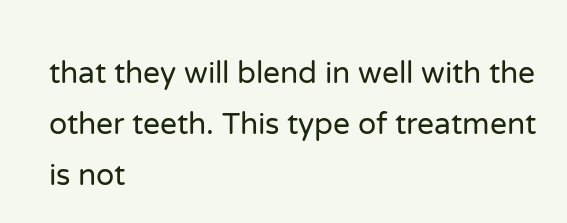that they will blend in well with the other teeth. This type of treatment is not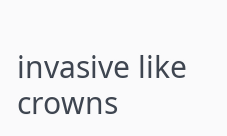invasive like crowns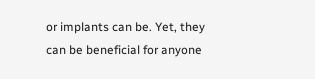or implants can be. Yet, they can be beneficial for anyone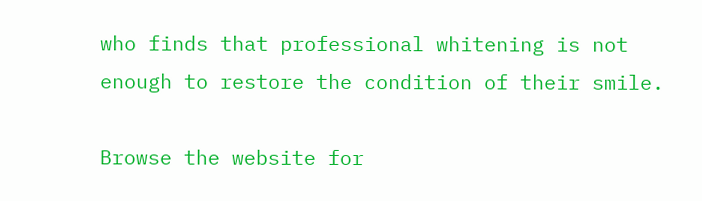who finds that professional whitening is not enough to restore the condition of their smile.

Browse the website for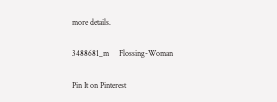more details.

3488681_m     Flossing-Woman

Pin It on Pinterest